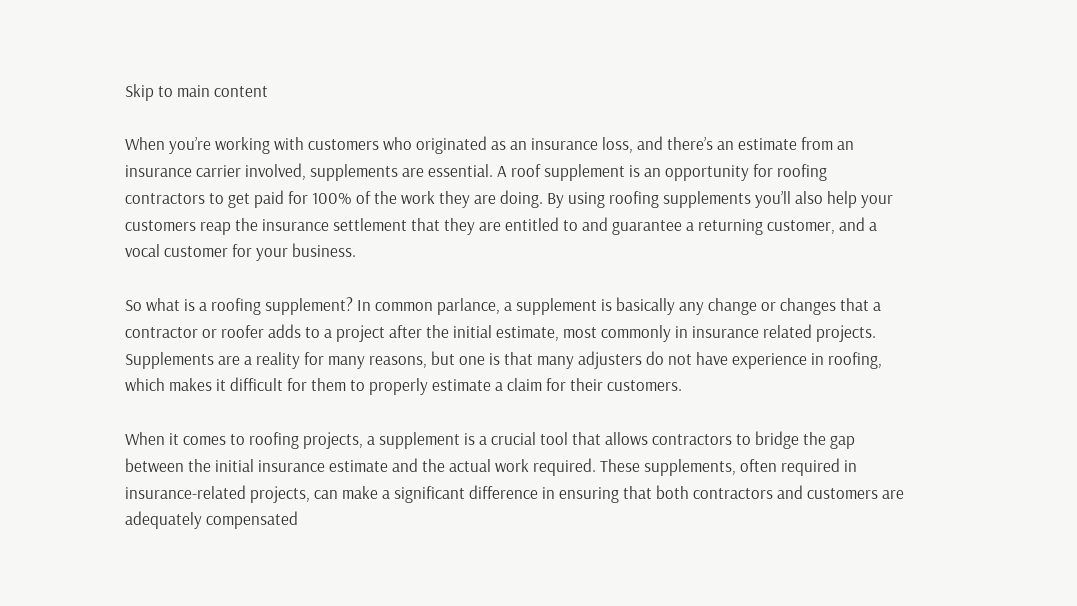Skip to main content

When you’re working with customers who originated as an insurance loss, and there’s an estimate from an insurance carrier involved, supplements are essential. A roof supplement is an opportunity for roofing contractors to get paid for 100% of the work they are doing. By using roofing supplements you’ll also help your customers reap the insurance settlement that they are entitled to and guarantee a returning customer, and a vocal customer for your business.

So what is a roofing supplement? In common parlance, a supplement is basically any change or changes that a contractor or roofer adds to a project after the initial estimate, most commonly in insurance related projects. Supplements are a reality for many reasons, but one is that many adjusters do not have experience in roofing, which makes it difficult for them to properly estimate a claim for their customers.

When it comes to roofing projects, a supplement is a crucial tool that allows contractors to bridge the gap between the initial insurance estimate and the actual work required. These supplements, often required in insurance-related projects, can make a significant difference in ensuring that both contractors and customers are adequately compensated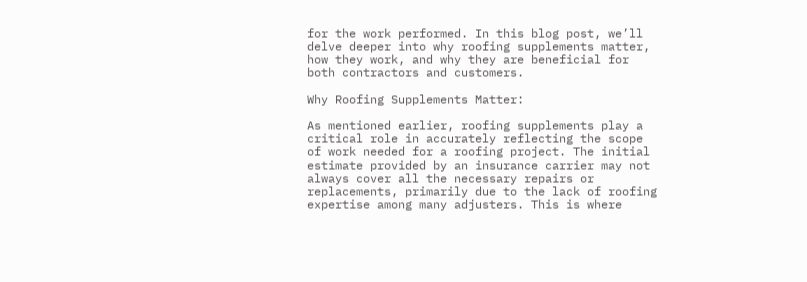for the work performed. In this blog post, we’ll delve deeper into why roofing supplements matter, how they work, and why they are beneficial for both contractors and customers.

Why Roofing Supplements Matter:

As mentioned earlier, roofing supplements play a critical role in accurately reflecting the scope of work needed for a roofing project. The initial estimate provided by an insurance carrier may not always cover all the necessary repairs or replacements, primarily due to the lack of roofing expertise among many adjusters. This is where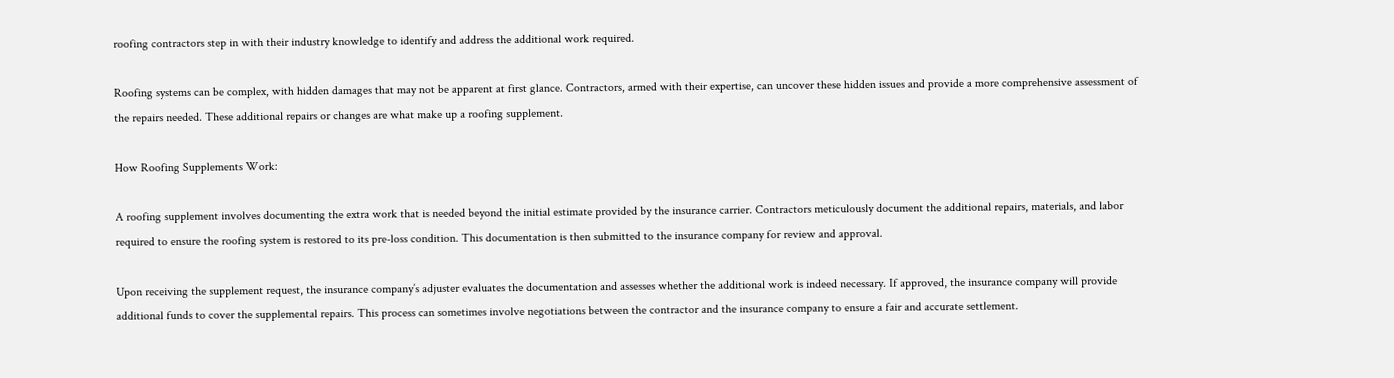roofing contractors step in with their industry knowledge to identify and address the additional work required.

Roofing systems can be complex, with hidden damages that may not be apparent at first glance. Contractors, armed with their expertise, can uncover these hidden issues and provide a more comprehensive assessment of the repairs needed. These additional repairs or changes are what make up a roofing supplement.

How Roofing Supplements Work:

A roofing supplement involves documenting the extra work that is needed beyond the initial estimate provided by the insurance carrier. Contractors meticulously document the additional repairs, materials, and labor required to ensure the roofing system is restored to its pre-loss condition. This documentation is then submitted to the insurance company for review and approval.

Upon receiving the supplement request, the insurance company’s adjuster evaluates the documentation and assesses whether the additional work is indeed necessary. If approved, the insurance company will provide additional funds to cover the supplemental repairs. This process can sometimes involve negotiations between the contractor and the insurance company to ensure a fair and accurate settlement.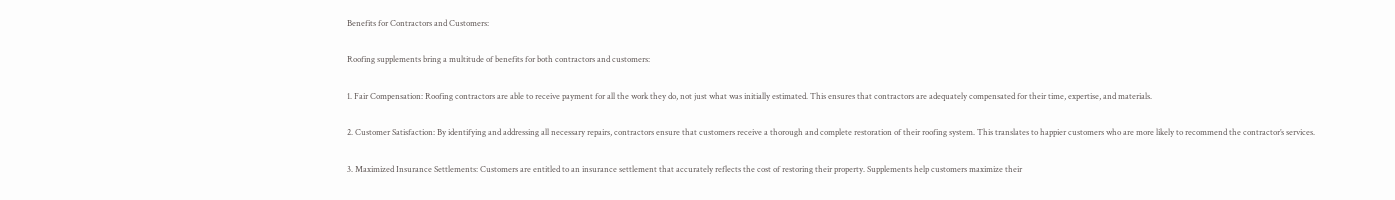Benefits for Contractors and Customers:

Roofing supplements bring a multitude of benefits for both contractors and customers:

1. Fair Compensation: Roofing contractors are able to receive payment for all the work they do, not just what was initially estimated. This ensures that contractors are adequately compensated for their time, expertise, and materials.

2. Customer Satisfaction: By identifying and addressing all necessary repairs, contractors ensure that customers receive a thorough and complete restoration of their roofing system. This translates to happier customers who are more likely to recommend the contractor’s services.

3. Maximized Insurance Settlements: Customers are entitled to an insurance settlement that accurately reflects the cost of restoring their property. Supplements help customers maximize their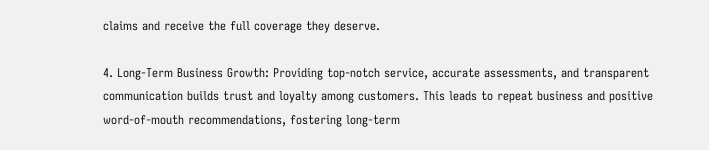claims and receive the full coverage they deserve.

4. Long-Term Business Growth: Providing top-notch service, accurate assessments, and transparent communication builds trust and loyalty among customers. This leads to repeat business and positive word-of-mouth recommendations, fostering long-term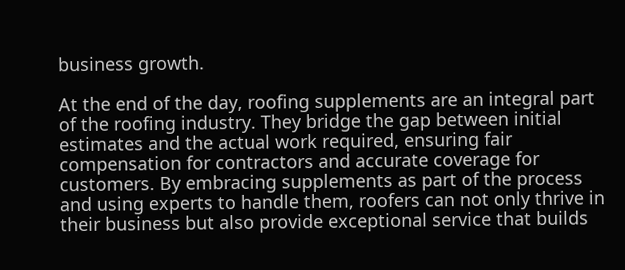business growth.

At the end of the day, roofing supplements are an integral part of the roofing industry. They bridge the gap between initial estimates and the actual work required, ensuring fair compensation for contractors and accurate coverage for customers. By embracing supplements as part of the process and using experts to handle them, roofers can not only thrive in their business but also provide exceptional service that builds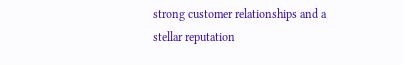strong customer relationships and a stellar reputation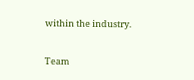within the industry.


Team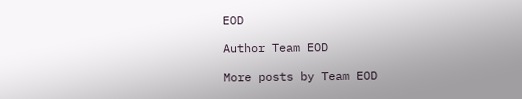EOD

Author Team EOD

More posts by Team EOD